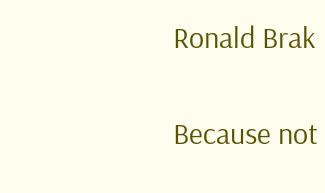Ronald Brak

Because not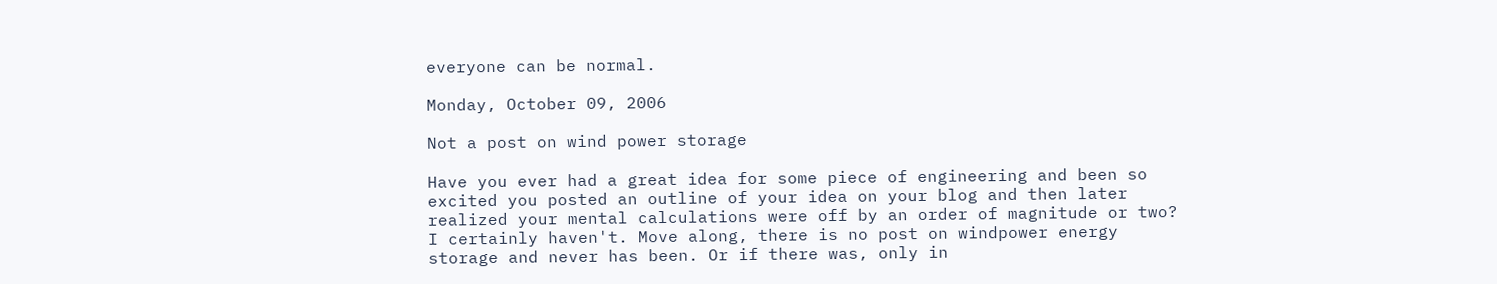everyone can be normal.

Monday, October 09, 2006

Not a post on wind power storage

Have you ever had a great idea for some piece of engineering and been so excited you posted an outline of your idea on your blog and then later realized your mental calculations were off by an order of magnitude or two? I certainly haven't. Move along, there is no post on windpower energy storage and never has been. Or if there was, only in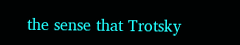the sense that Trotsky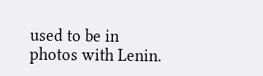used to be in photos with Lenin.